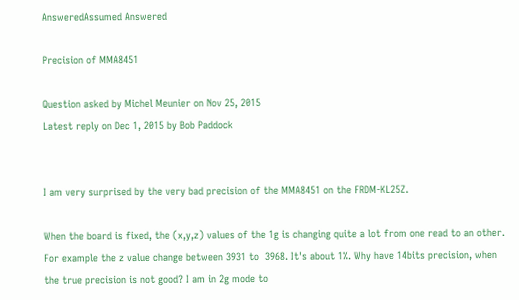AnsweredAssumed Answered

Precision of MMA8451

Question asked by Michel Meunier on Nov 25, 2015
Latest reply on Dec 1, 2015 by Bob Paddock


I am very surprised by the very bad precision of the MMA8451 on the FRDM-KL25Z.

When the board is fixed, the (x,y,z) values of the 1g is changing quite a lot from one read to an other. For example the z value change between 3931 to  3968. It's about 1%. Why have 14bits precision, when the true precision is not good? I am in 2g mode to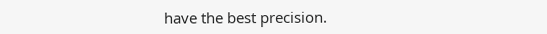have the best precision.